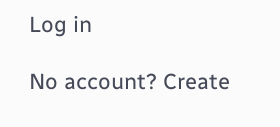Log in

No account? Create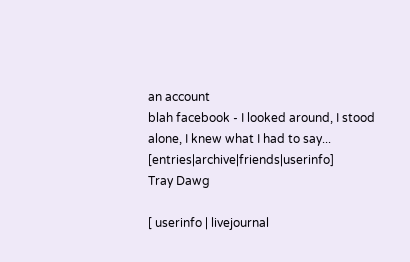an account
blah facebook - I looked around, I stood alone, I knew what I had to say... [entries|archive|friends|userinfo]
Tray Dawg

[ userinfo | livejournal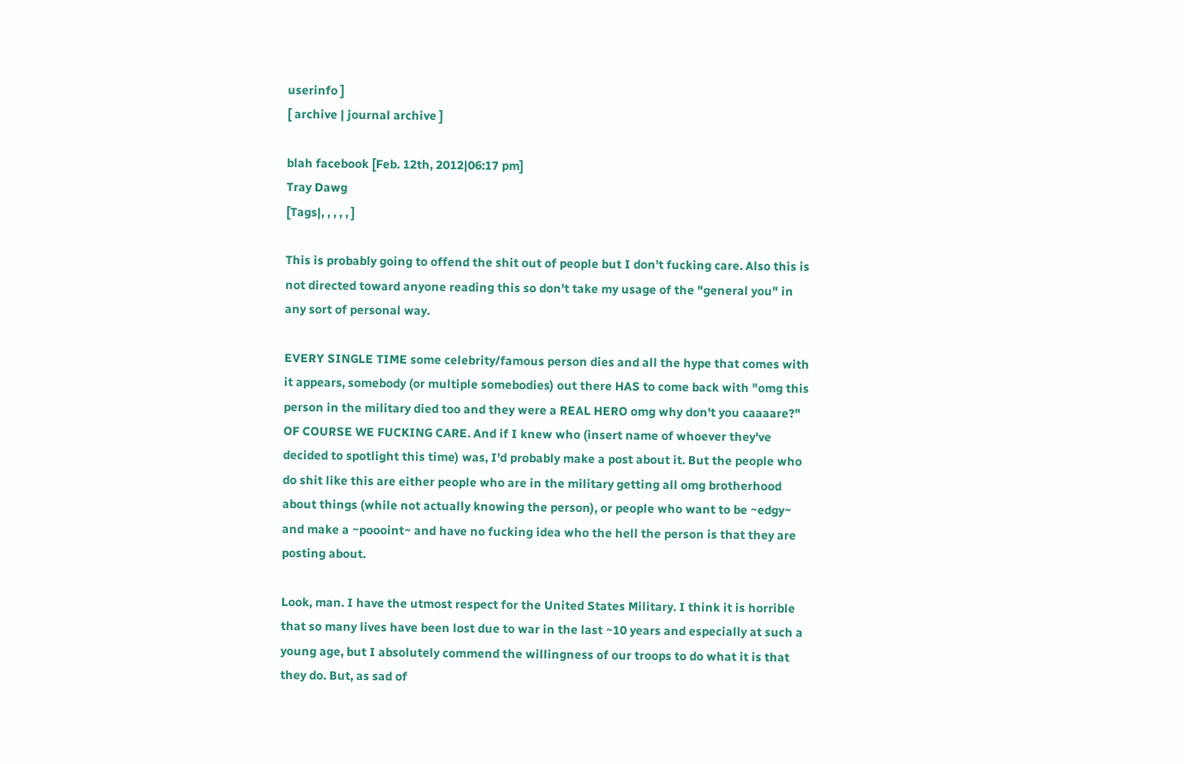userinfo ]
[ archive | journal archive ]

blah facebook [Feb. 12th, 2012|06:17 pm]
Tray Dawg
[Tags|, , , , , ]

This is probably going to offend the shit out of people but I don't fucking care. Also this is not directed toward anyone reading this so don't take my usage of the "general you" in any sort of personal way.

EVERY SINGLE TIME some celebrity/famous person dies and all the hype that comes with it appears, somebody (or multiple somebodies) out there HAS to come back with "omg this person in the military died too and they were a REAL HERO omg why don't you caaaare?" OF COURSE WE FUCKING CARE. And if I knew who (insert name of whoever they've decided to spotlight this time) was, I'd probably make a post about it. But the people who do shit like this are either people who are in the military getting all omg brotherhood about things (while not actually knowing the person), or people who want to be ~edgy~ and make a ~poooint~ and have no fucking idea who the hell the person is that they are posting about.

Look, man. I have the utmost respect for the United States Military. I think it is horrible that so many lives have been lost due to war in the last ~10 years and especially at such a young age, but I absolutely commend the willingness of our troops to do what it is that they do. But, as sad of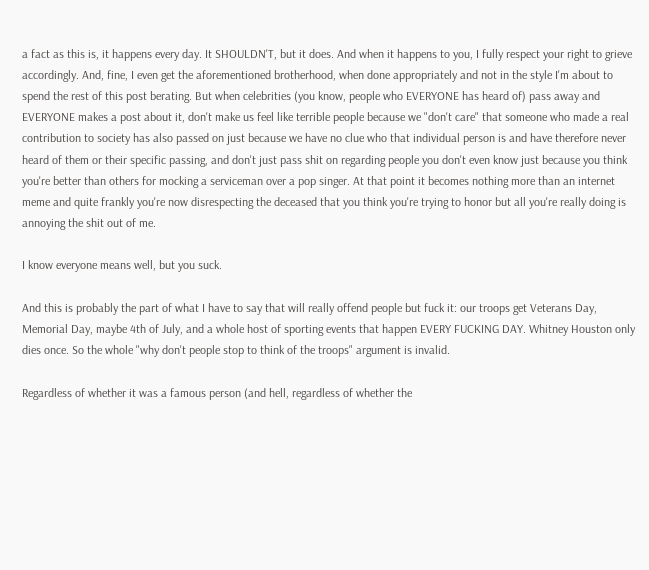a fact as this is, it happens every day. It SHOULDN'T, but it does. And when it happens to you, I fully respect your right to grieve accordingly. And, fine, I even get the aforementioned brotherhood, when done appropriately and not in the style I'm about to spend the rest of this post berating. But when celebrities (you know, people who EVERYONE has heard of) pass away and EVERYONE makes a post about it, don't make us feel like terrible people because we "don't care" that someone who made a real contribution to society has also passed on just because we have no clue who that individual person is and have therefore never heard of them or their specific passing, and don't just pass shit on regarding people you don't even know just because you think you're better than others for mocking a serviceman over a pop singer. At that point it becomes nothing more than an internet meme and quite frankly you're now disrespecting the deceased that you think you're trying to honor but all you're really doing is annoying the shit out of me.

I know everyone means well, but you suck.

And this is probably the part of what I have to say that will really offend people but fuck it: our troops get Veterans Day, Memorial Day, maybe 4th of July, and a whole host of sporting events that happen EVERY FUCKING DAY. Whitney Houston only dies once. So the whole "why don't people stop to think of the troops" argument is invalid.

Regardless of whether it was a famous person (and hell, regardless of whether the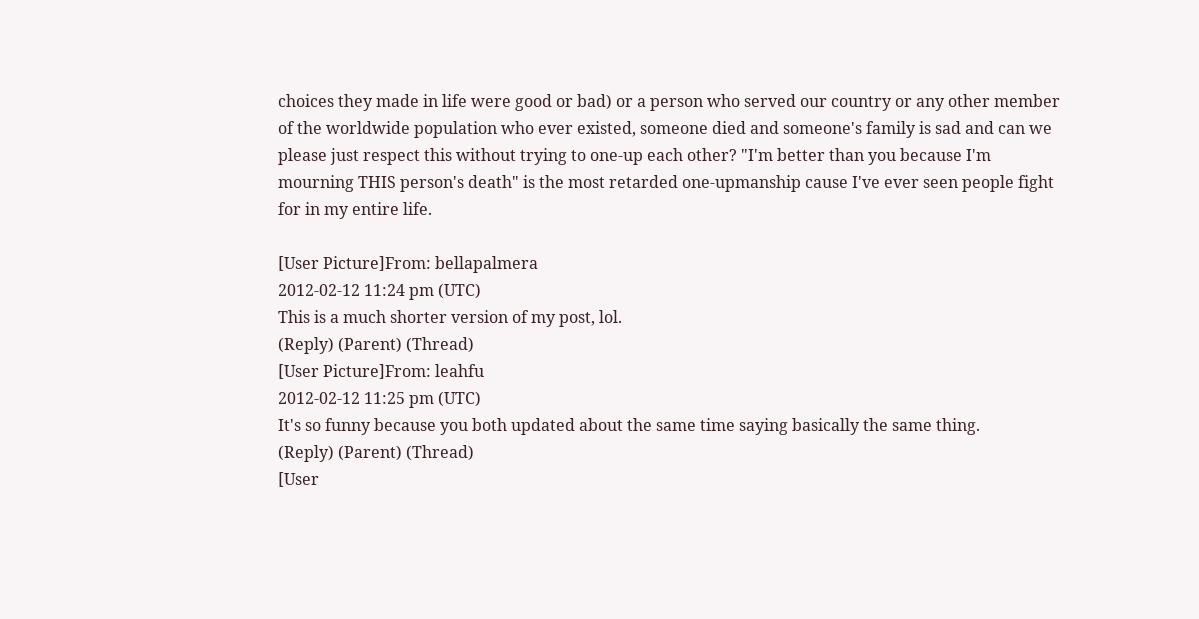choices they made in life were good or bad) or a person who served our country or any other member of the worldwide population who ever existed, someone died and someone's family is sad and can we please just respect this without trying to one-up each other? "I'm better than you because I'm mourning THIS person's death" is the most retarded one-upmanship cause I've ever seen people fight for in my entire life.

[User Picture]From: bellapalmera
2012-02-12 11:24 pm (UTC)
This is a much shorter version of my post, lol.
(Reply) (Parent) (Thread)
[User Picture]From: leahfu
2012-02-12 11:25 pm (UTC)
It's so funny because you both updated about the same time saying basically the same thing.
(Reply) (Parent) (Thread)
[User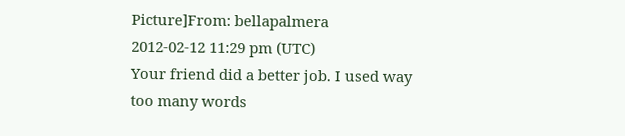Picture]From: bellapalmera
2012-02-12 11:29 pm (UTC)
Your friend did a better job. I used way too many words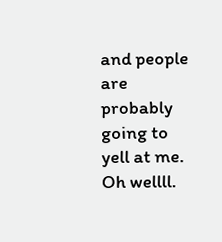and people are probably going to yell at me. Oh wellll.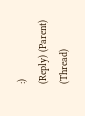:)
(Reply) (Parent) (Thread)